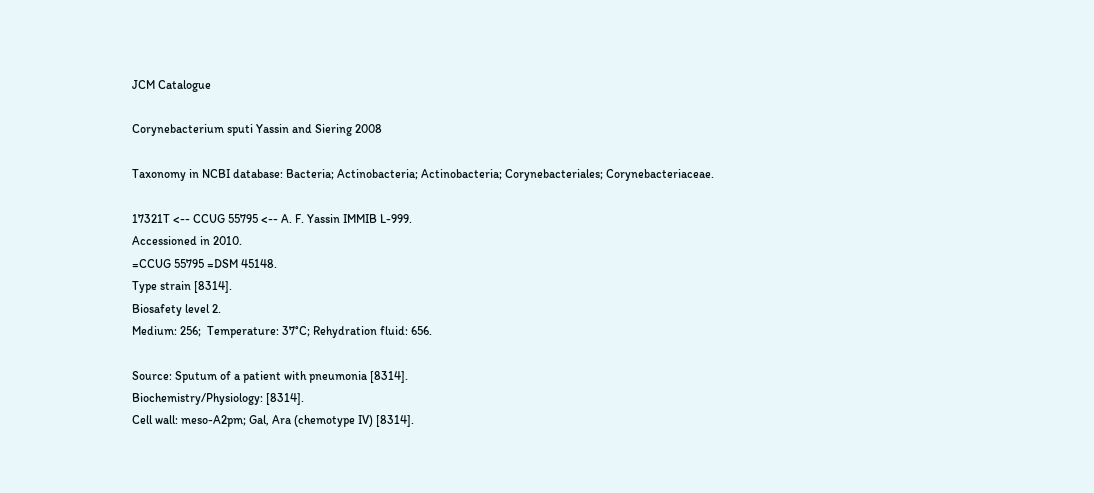JCM Catalogue

Corynebacterium sputi Yassin and Siering 2008

Taxonomy in NCBI database: Bacteria; Actinobacteria; Actinobacteria; Corynebacteriales; Corynebacteriaceae.

17321T <-- CCUG 55795 <-- A. F. Yassin IMMIB L-999.
Accessioned in 2010.
=CCUG 55795 =DSM 45148.
Type strain [8314].
Biosafety level 2.
Medium: 256;  Temperature: 37°C; Rehydration fluid: 656.

Source: Sputum of a patient with pneumonia [8314].
Biochemistry/Physiology: [8314].
Cell wall: meso-A2pm; Gal, Ara (chemotype IV) [8314].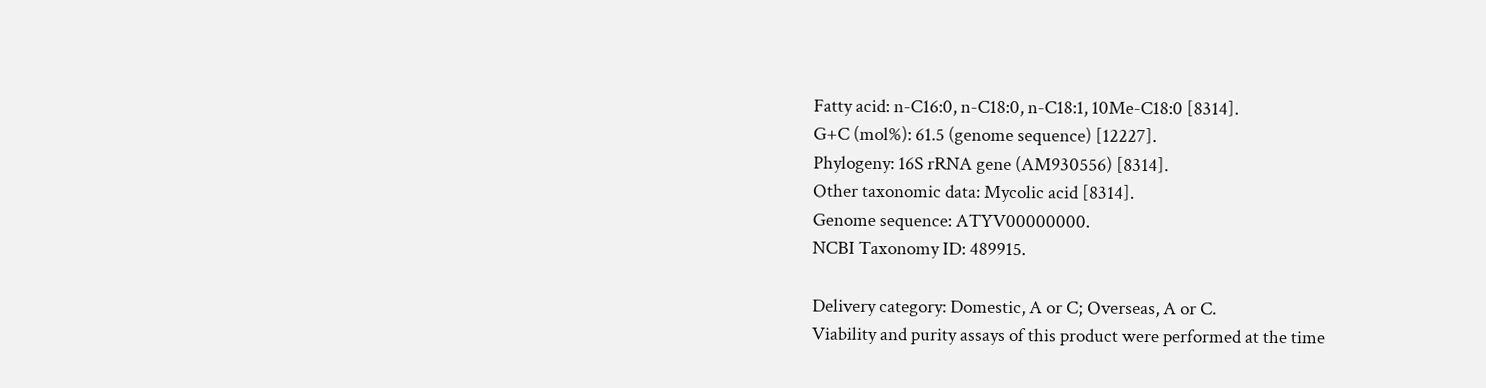Fatty acid: n-C16:0, n-C18:0, n-C18:1, 10Me-C18:0 [8314].
G+C (mol%): 61.5 (genome sequence) [12227].
Phylogeny: 16S rRNA gene (AM930556) [8314].
Other taxonomic data: Mycolic acid [8314].
Genome sequence: ATYV00000000.
NCBI Taxonomy ID: 489915.

Delivery category: Domestic, A or C; Overseas, A or C.
Viability and purity assays of this product were performed at the time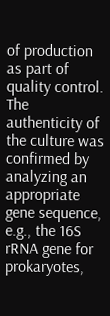of production as part of quality control. The authenticity of the culture was confirmed by analyzing an appropriate gene sequence, e.g., the 16S rRNA gene for prokaryotes,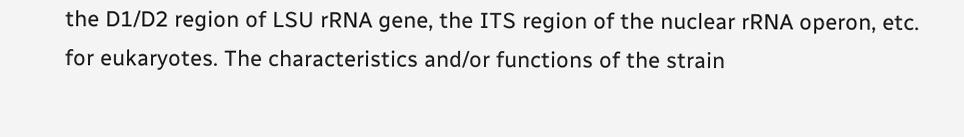the D1/D2 region of LSU rRNA gene, the ITS region of the nuclear rRNA operon, etc. for eukaryotes. The characteristics and/or functions of the strain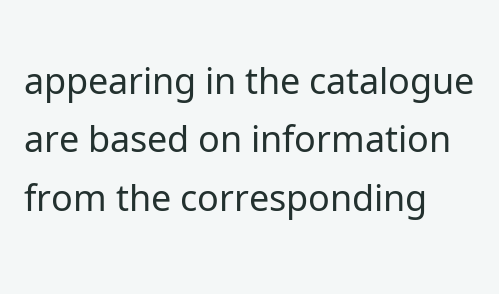appearing in the catalogue are based on information from the corresponding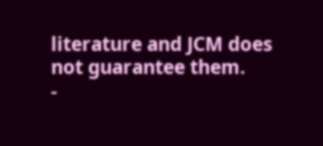literature and JCM does not guarantee them.
-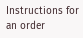Instructions for an order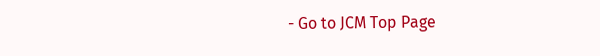- Go to JCM Top Page